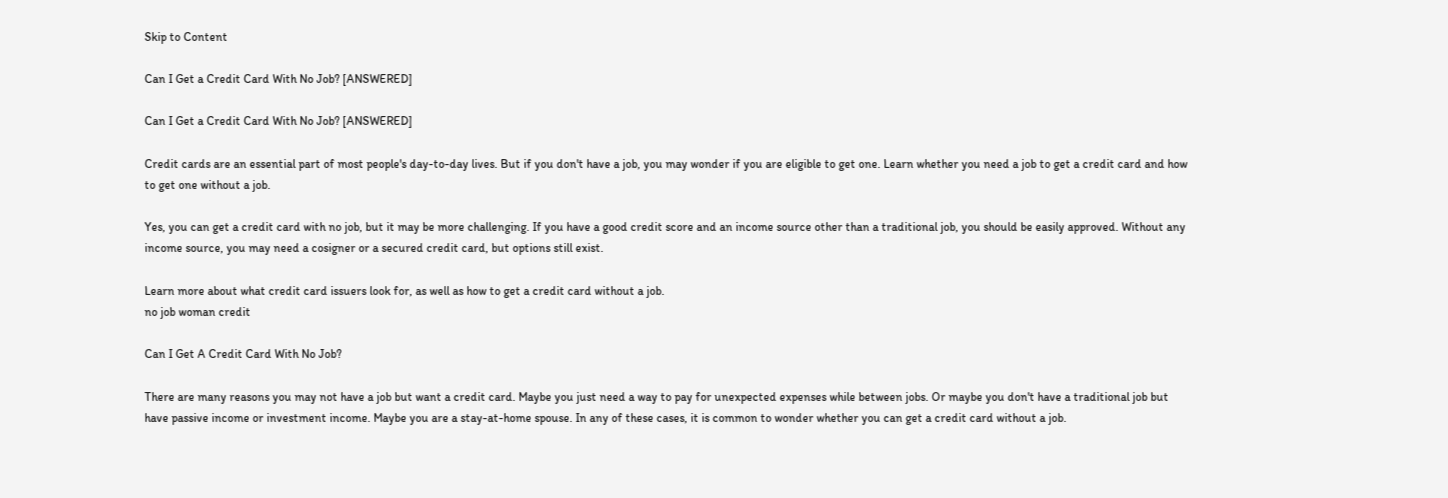Skip to Content

Can I Get a Credit Card With No Job? [ANSWERED]

Can I Get a Credit Card With No Job? [ANSWERED]

Credit cards are an essential part of most people's day-to-day lives. But if you don't have a job, you may wonder if you are eligible to get one. Learn whether you need a job to get a credit card and how to get one without a job.

Yes, you can get a credit card with no job, but it may be more challenging. If you have a good credit score and an income source other than a traditional job, you should be easily approved. Without any income source, you may need a cosigner or a secured credit card, but options still exist.

Learn more about what credit card issuers look for, as well as how to get a credit card without a job.
no job woman credit

Can I Get A Credit Card With No Job?

There are many reasons you may not have a job but want a credit card. Maybe you just need a way to pay for unexpected expenses while between jobs. Or maybe you don't have a traditional job but have passive income or investment income. Maybe you are a stay-at-home spouse. In any of these cases, it is common to wonder whether you can get a credit card without a job.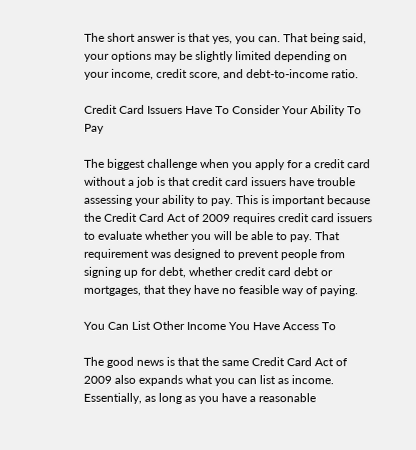The short answer is that yes, you can. That being said, your options may be slightly limited depending on your income, credit score, and debt-to-income ratio.

Credit Card Issuers Have To Consider Your Ability To Pay

The biggest challenge when you apply for a credit card without a job is that credit card issuers have trouble assessing your ability to pay. This is important because the Credit Card Act of 2009 requires credit card issuers to evaluate whether you will be able to pay. That requirement was designed to prevent people from signing up for debt, whether credit card debt or mortgages, that they have no feasible way of paying.

You Can List Other Income You Have Access To

The good news is that the same Credit Card Act of 2009 also expands what you can list as income. Essentially, as long as you have a reasonable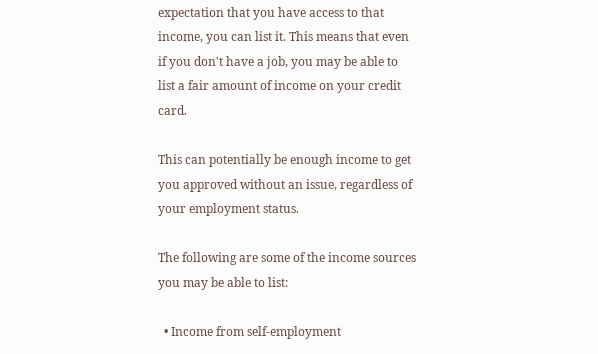expectation that you have access to that income, you can list it. This means that even if you don't have a job, you may be able to list a fair amount of income on your credit card.

This can potentially be enough income to get you approved without an issue, regardless of your employment status.

The following are some of the income sources you may be able to list:

  • Income from self-employment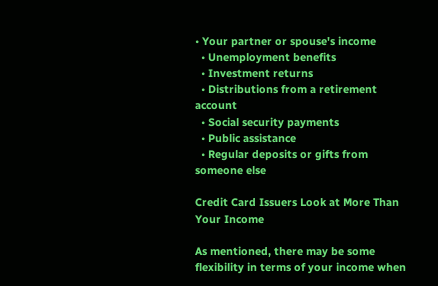• Your partner or spouse's income
  • Unemployment benefits
  • Investment returns
  • Distributions from a retirement account
  • Social security payments
  • Public assistance
  • Regular deposits or gifts from someone else

Credit Card Issuers Look at More Than Your Income

As mentioned, there may be some flexibility in terms of your income when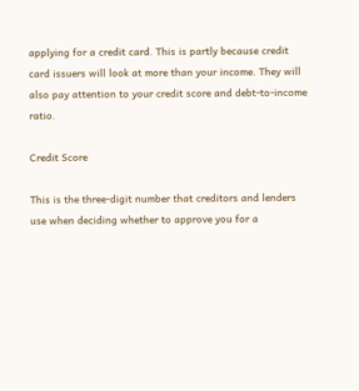applying for a credit card. This is partly because credit card issuers will look at more than your income. They will also pay attention to your credit score and debt-to-income ratio.

Credit Score

This is the three-digit number that creditors and lenders use when deciding whether to approve you for a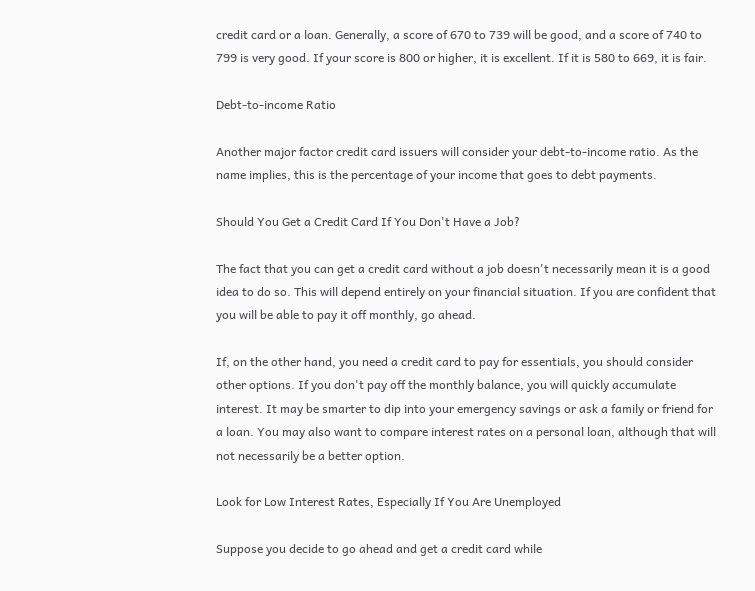credit card or a loan. Generally, a score of 670 to 739 will be good, and a score of 740 to 799 is very good. If your score is 800 or higher, it is excellent. If it is 580 to 669, it is fair.

Debt-to-income Ratio

Another major factor credit card issuers will consider your debt-to-income ratio. As the name implies, this is the percentage of your income that goes to debt payments.

Should You Get a Credit Card If You Don't Have a Job?

The fact that you can get a credit card without a job doesn't necessarily mean it is a good idea to do so. This will depend entirely on your financial situation. If you are confident that you will be able to pay it off monthly, go ahead.

If, on the other hand, you need a credit card to pay for essentials, you should consider other options. If you don't pay off the monthly balance, you will quickly accumulate interest. It may be smarter to dip into your emergency savings or ask a family or friend for a loan. You may also want to compare interest rates on a personal loan, although that will not necessarily be a better option.

Look for Low Interest Rates, Especially If You Are Unemployed

Suppose you decide to go ahead and get a credit card while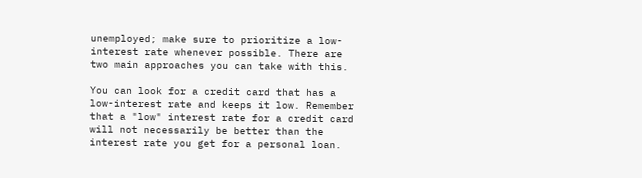unemployed; make sure to prioritize a low-interest rate whenever possible. There are two main approaches you can take with this.

You can look for a credit card that has a low-interest rate and keeps it low. Remember that a "low" interest rate for a credit card will not necessarily be better than the interest rate you get for a personal loan.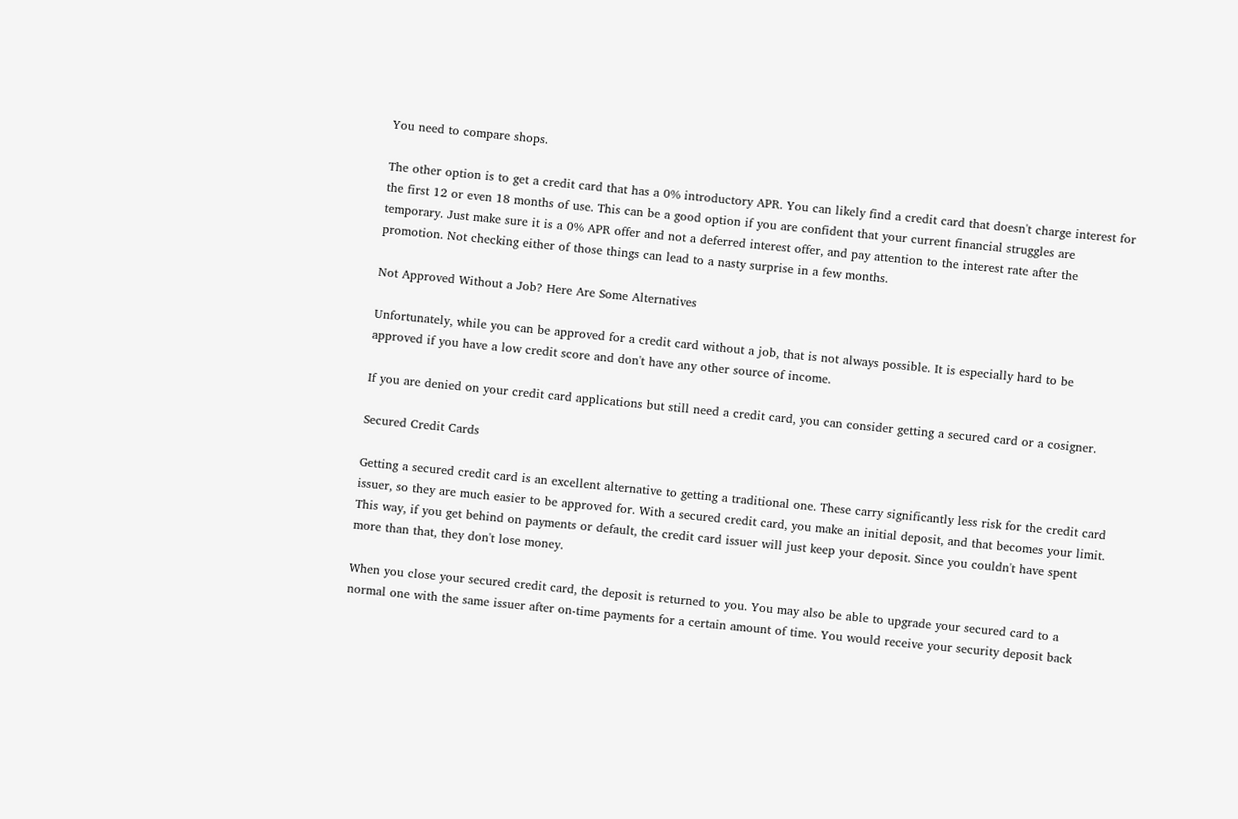You need to compare shops.

The other option is to get a credit card that has a 0% introductory APR. You can likely find a credit card that doesn't charge interest for the first 12 or even 18 months of use. This can be a good option if you are confident that your current financial struggles are temporary. Just make sure it is a 0% APR offer and not a deferred interest offer, and pay attention to the interest rate after the promotion. Not checking either of those things can lead to a nasty surprise in a few months.

Not Approved Without a Job? Here Are Some Alternatives

Unfortunately, while you can be approved for a credit card without a job, that is not always possible. It is especially hard to be approved if you have a low credit score and don't have any other source of income.

If you are denied on your credit card applications but still need a credit card, you can consider getting a secured card or a cosigner.

Secured Credit Cards

Getting a secured credit card is an excellent alternative to getting a traditional one. These carry significantly less risk for the credit card issuer, so they are much easier to be approved for. With a secured credit card, you make an initial deposit, and that becomes your limit. This way, if you get behind on payments or default, the credit card issuer will just keep your deposit. Since you couldn't have spent more than that, they don't lose money.

When you close your secured credit card, the deposit is returned to you. You may also be able to upgrade your secured card to a normal one with the same issuer after on-time payments for a certain amount of time. You would receive your security deposit back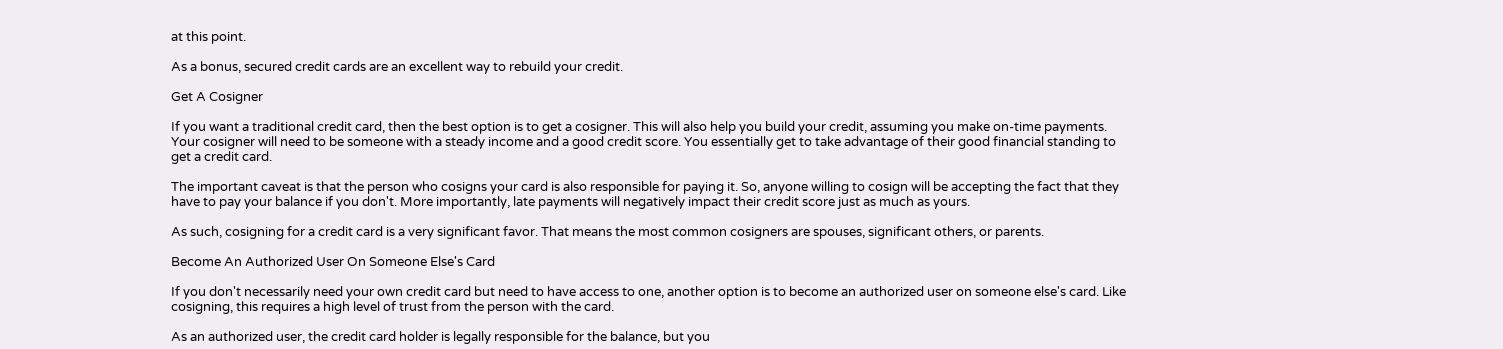at this point.

As a bonus, secured credit cards are an excellent way to rebuild your credit.

Get A Cosigner

If you want a traditional credit card, then the best option is to get a cosigner. This will also help you build your credit, assuming you make on-time payments. Your cosigner will need to be someone with a steady income and a good credit score. You essentially get to take advantage of their good financial standing to get a credit card.

The important caveat is that the person who cosigns your card is also responsible for paying it. So, anyone willing to cosign will be accepting the fact that they have to pay your balance if you don't. More importantly, late payments will negatively impact their credit score just as much as yours.

As such, cosigning for a credit card is a very significant favor. That means the most common cosigners are spouses, significant others, or parents.

Become An Authorized User On Someone Else's Card

If you don't necessarily need your own credit card but need to have access to one, another option is to become an authorized user on someone else's card. Like cosigning, this requires a high level of trust from the person with the card.

As an authorized user, the credit card holder is legally responsible for the balance, but you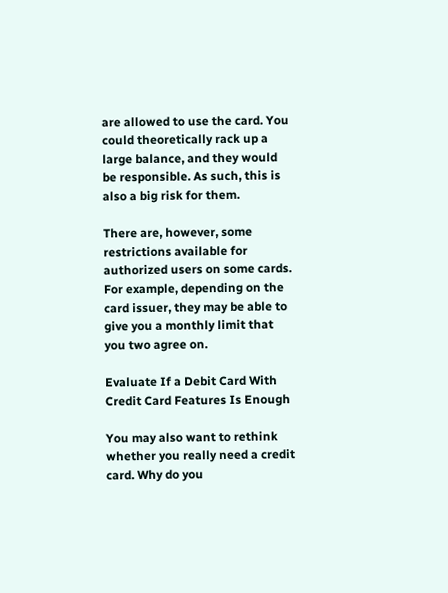are allowed to use the card. You could theoretically rack up a large balance, and they would be responsible. As such, this is also a big risk for them.

There are, however, some restrictions available for authorized users on some cards. For example, depending on the card issuer, they may be able to give you a monthly limit that you two agree on.

Evaluate If a Debit Card With Credit Card Features Is Enough

You may also want to rethink whether you really need a credit card. Why do you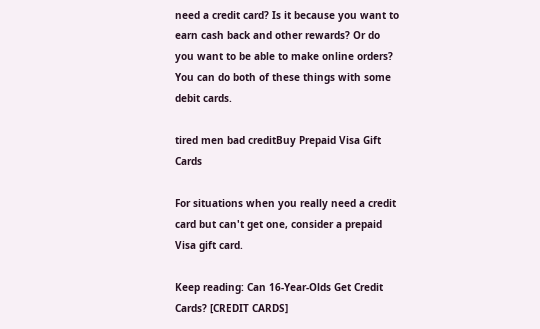need a credit card? Is it because you want to earn cash back and other rewards? Or do you want to be able to make online orders? You can do both of these things with some debit cards.

tired men bad creditBuy Prepaid Visa Gift Cards

For situations when you really need a credit card but can't get one, consider a prepaid Visa gift card.

Keep reading: Can 16-Year-Olds Get Credit Cards? [CREDIT CARDS]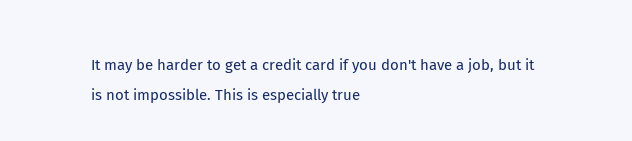It may be harder to get a credit card if you don't have a job, but it is not impossible. This is especially true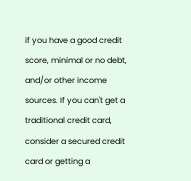if you have a good credit score, minimal or no debt, and/or other income sources. If you can't get a traditional credit card, consider a secured credit card or getting a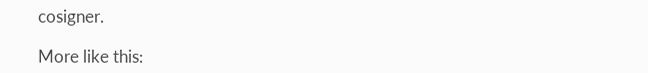cosigner.

More like this: